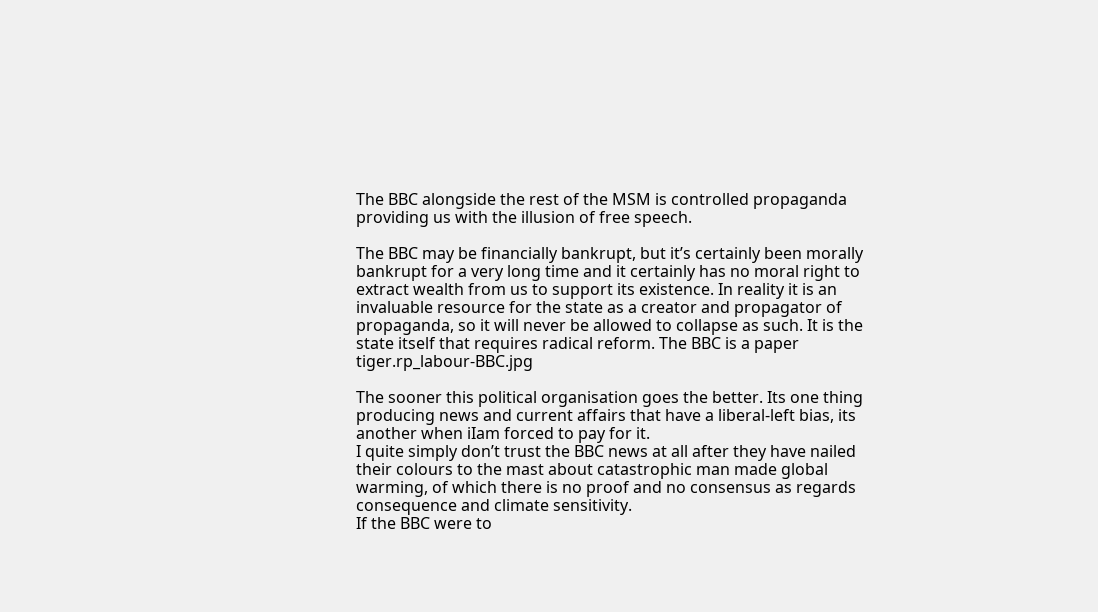The BBC alongside the rest of the MSM is controlled propaganda providing us with the illusion of free speech.

The BBC may be financially bankrupt, but it’s certainly been morally bankrupt for a very long time and it certainly has no moral right to extract wealth from us to support its existence. In reality it is an invaluable resource for the state as a creator and propagator of propaganda, so it will never be allowed to collapse as such. It is the state itself that requires radical reform. The BBC is a paper tiger.rp_labour-BBC.jpg

The sooner this political organisation goes the better. Its one thing producing news and current affairs that have a liberal-left bias, its another when iIam forced to pay for it.
I quite simply don’t trust the BBC news at all after they have nailed their colours to the mast about catastrophic man made global warming, of which there is no proof and no consensus as regards consequence and climate sensitivity.
If the BBC were to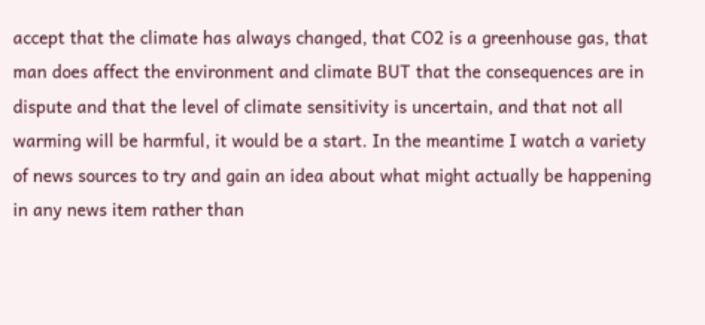accept that the climate has always changed, that CO2 is a greenhouse gas, that man does affect the environment and climate BUT that the consequences are in dispute and that the level of climate sensitivity is uncertain, and that not all warming will be harmful, it would be a start. In the meantime I watch a variety of news sources to try and gain an idea about what might actually be happening in any news item rather than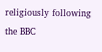religiously following the BBC